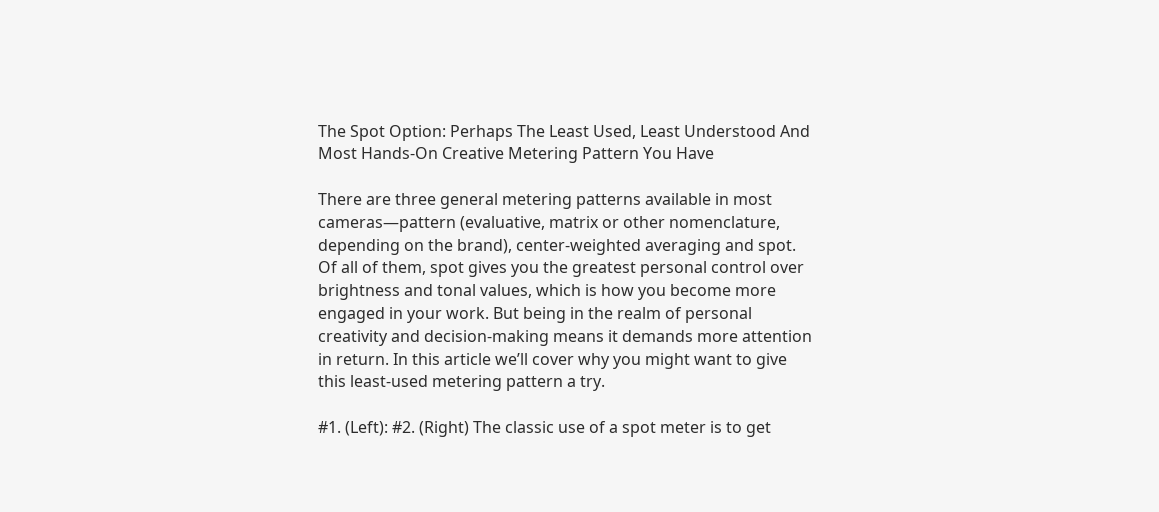The Spot Option: Perhaps The Least Used, Least Understood And Most Hands-On Creative Metering Pattern You Have

There are three general metering patterns available in most cameras—pattern (evaluative, matrix or other nomenclature, depending on the brand), center-weighted averaging and spot. Of all of them, spot gives you the greatest personal control over brightness and tonal values, which is how you become more engaged in your work. But being in the realm of personal creativity and decision-making means it demands more attention in return. In this article we’ll cover why you might want to give this least-used metering pattern a try.

#1. (Left): #2. (Right) The classic use of a spot meter is to get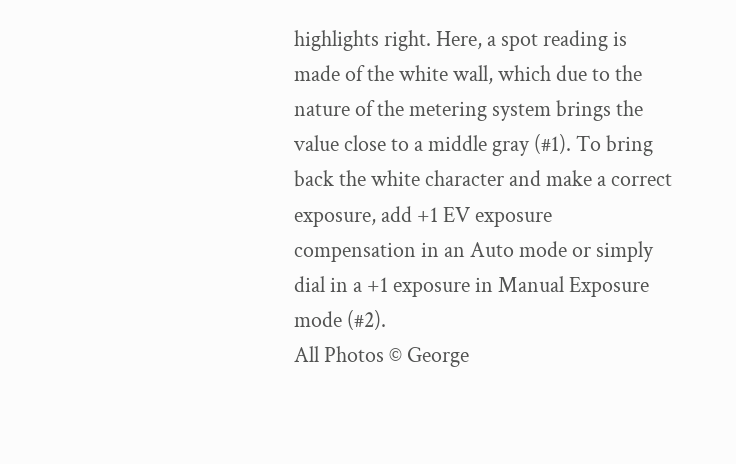highlights right. Here, a spot reading is made of the white wall, which due to the nature of the metering system brings the value close to a middle gray (#1). To bring back the white character and make a correct exposure, add +1 EV exposure compensation in an Auto mode or simply dial in a +1 exposure in Manual Exposure mode (#2).
All Photos © George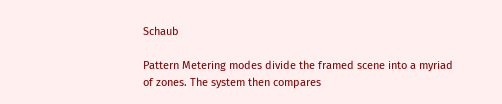Schaub

Pattern Metering modes divide the framed scene into a myriad of zones. The system then compares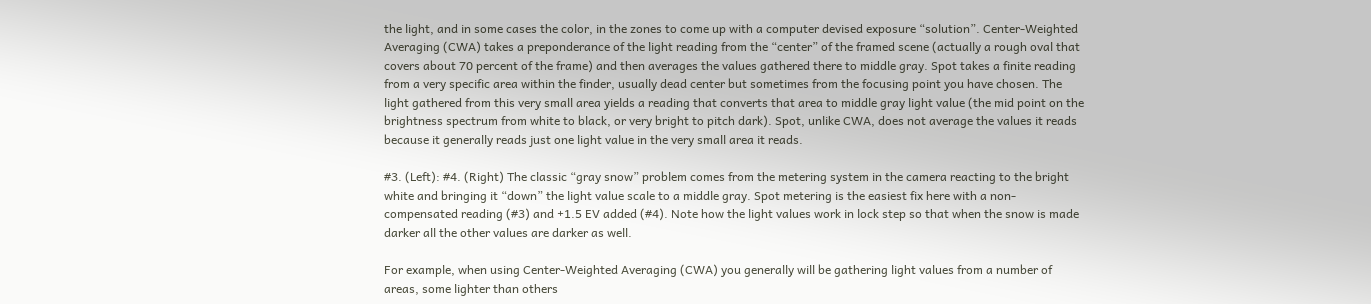the light, and in some cases the color, in the zones to come up with a computer devised exposure “solution”. Center-Weighted Averaging (CWA) takes a preponderance of the light reading from the “center” of the framed scene (actually a rough oval that covers about 70 percent of the frame) and then averages the values gathered there to middle gray. Spot takes a finite reading from a very specific area within the finder, usually dead center but sometimes from the focusing point you have chosen. The light gathered from this very small area yields a reading that converts that area to middle gray light value (the mid point on the brightness spectrum from white to black, or very bright to pitch dark). Spot, unlike CWA, does not average the values it reads because it generally reads just one light value in the very small area it reads.

#3. (Left): #4. (Right) The classic “gray snow” problem comes from the metering system in the camera reacting to the bright white and bringing it “down” the light value scale to a middle gray. Spot metering is the easiest fix here with a non-compensated reading (#3) and +1.5 EV added (#4). Note how the light values work in lock step so that when the snow is made darker all the other values are darker as well.

For example, when using Center-Weighted Averaging (CWA) you generally will be gathering light values from a number of areas, some lighter than others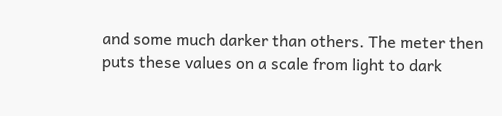and some much darker than others. The meter then puts these values on a scale from light to dark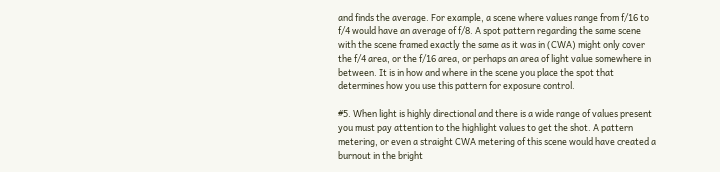and finds the average. For example, a scene where values range from f/16 to f/4 would have an average of f/8. A spot pattern regarding the same scene with the scene framed exactly the same as it was in (CWA) might only cover the f/4 area, or the f/16 area, or perhaps an area of light value somewhere in between. It is in how and where in the scene you place the spot that determines how you use this pattern for exposure control.

#5. When light is highly directional and there is a wide range of values present you must pay attention to the highlight values to get the shot. A pattern metering, or even a straight CWA metering of this scene would have created a burnout in the bright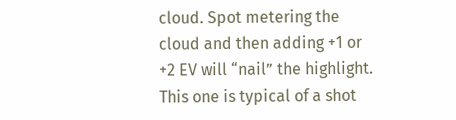cloud. Spot metering the cloud and then adding +1 or +2 EV will “nail” the highlight. This one is typical of a shot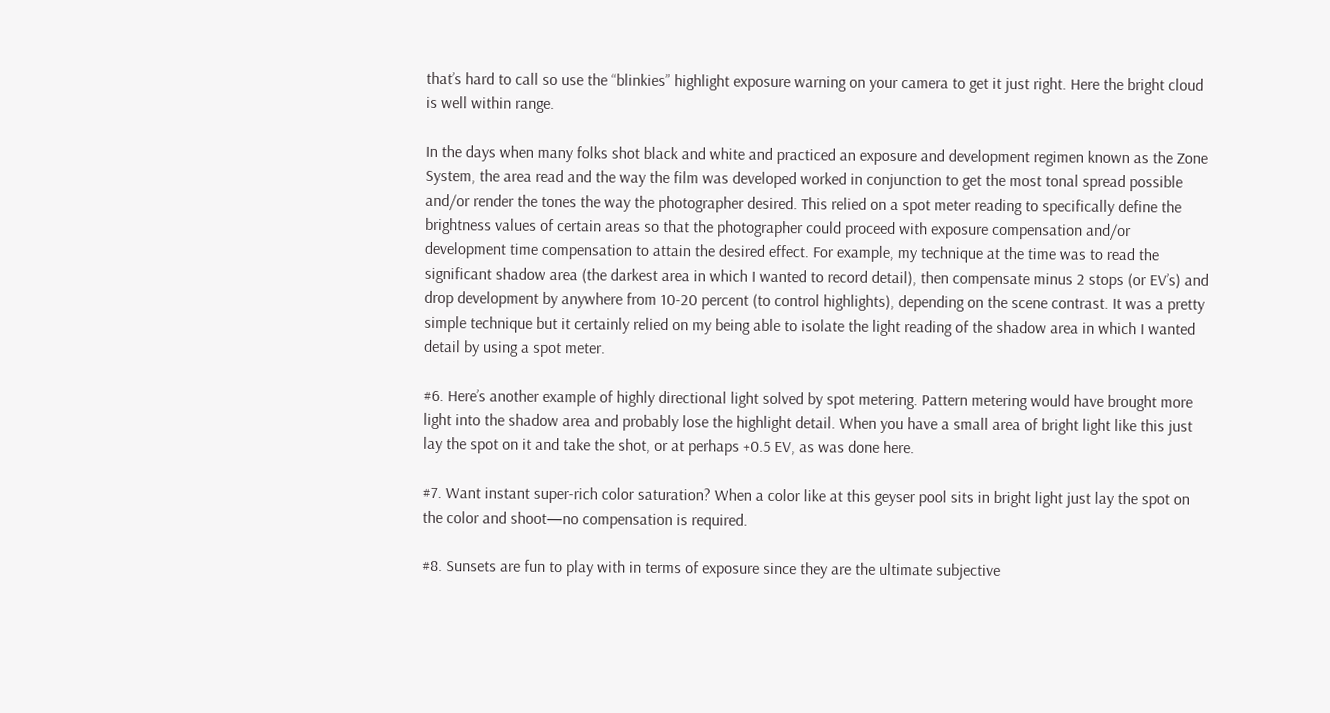that’s hard to call so use the “blinkies” highlight exposure warning on your camera to get it just right. Here the bright cloud is well within range.

In the days when many folks shot black and white and practiced an exposure and development regimen known as the Zone System, the area read and the way the film was developed worked in conjunction to get the most tonal spread possible and/or render the tones the way the photographer desired. This relied on a spot meter reading to specifically define the brightness values of certain areas so that the photographer could proceed with exposure compensation and/or development time compensation to attain the desired effect. For example, my technique at the time was to read the significant shadow area (the darkest area in which I wanted to record detail), then compensate minus 2 stops (or EV’s) and drop development by anywhere from 10-20 percent (to control highlights), depending on the scene contrast. It was a pretty simple technique but it certainly relied on my being able to isolate the light reading of the shadow area in which I wanted detail by using a spot meter.

#6. Here’s another example of highly directional light solved by spot metering. Pattern metering would have brought more light into the shadow area and probably lose the highlight detail. When you have a small area of bright light like this just lay the spot on it and take the shot, or at perhaps +0.5 EV, as was done here.

#7. Want instant super-rich color saturation? When a color like at this geyser pool sits in bright light just lay the spot on the color and shoot—no compensation is required.

#8. Sunsets are fun to play with in terms of exposure since they are the ultimate subjective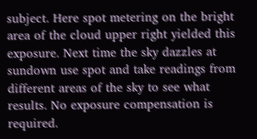subject. Here spot metering on the bright area of the cloud upper right yielded this exposure. Next time the sky dazzles at sundown use spot and take readings from different areas of the sky to see what results. No exposure compensation is required.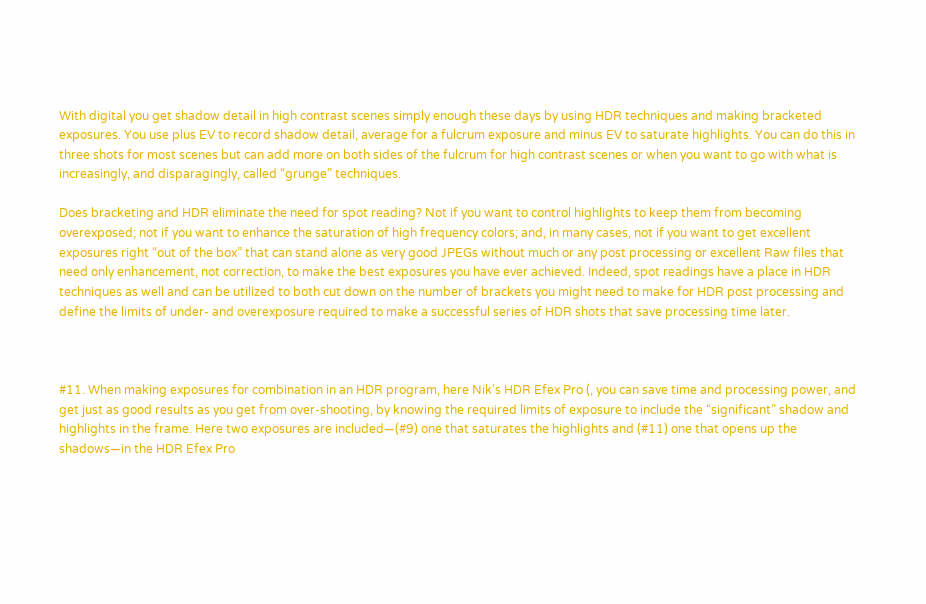With digital you get shadow detail in high contrast scenes simply enough these days by using HDR techniques and making bracketed exposures. You use plus EV to record shadow detail, average for a fulcrum exposure and minus EV to saturate highlights. You can do this in three shots for most scenes but can add more on both sides of the fulcrum for high contrast scenes or when you want to go with what is increasingly, and disparagingly, called “grunge” techniques.

Does bracketing and HDR eliminate the need for spot reading? Not if you want to control highlights to keep them from becoming overexposed; not if you want to enhance the saturation of high frequency colors; and, in many cases, not if you want to get excellent exposures right “out of the box” that can stand alone as very good JPEGs without much or any post processing or excellent Raw files that need only enhancement, not correction, to make the best exposures you have ever achieved. Indeed, spot readings have a place in HDR techniques as well and can be utilized to both cut down on the number of brackets you might need to make for HDR post processing and define the limits of under- and overexposure required to make a successful series of HDR shots that save processing time later.



#11. When making exposures for combination in an HDR program, here Nik’s HDR Efex Pro (, you can save time and processing power, and get just as good results as you get from over-shooting, by knowing the required limits of exposure to include the “significant” shadow and highlights in the frame. Here two exposures are included—(#9) one that saturates the highlights and (#11) one that opens up the shadows—in the HDR Efex Pro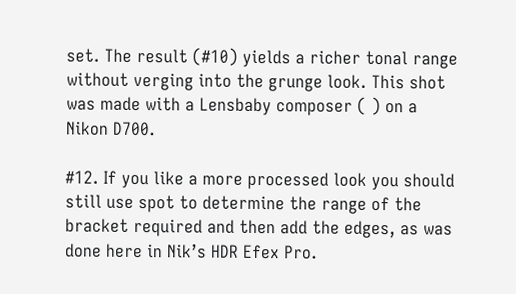set. The result (#10) yields a richer tonal range without verging into the grunge look. This shot was made with a Lensbaby composer ( ) on a Nikon D700.

#12. If you like a more processed look you should still use spot to determine the range of the bracket required and then add the edges, as was done here in Nik’s HDR Efex Pro.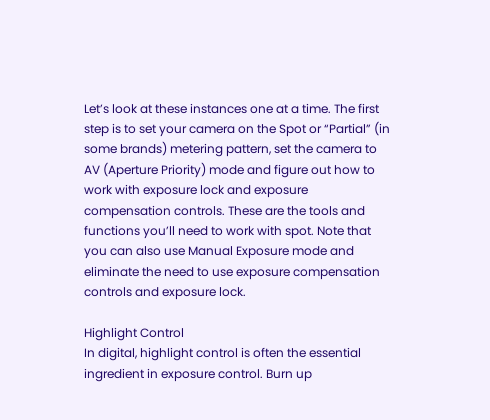Let’s look at these instances one at a time. The first step is to set your camera on the Spot or “Partial” (in some brands) metering pattern, set the camera to AV (Aperture Priority) mode and figure out how to work with exposure lock and exposure compensation controls. These are the tools and functions you’ll need to work with spot. Note that you can also use Manual Exposure mode and eliminate the need to use exposure compensation controls and exposure lock.

Highlight Control
In digital, highlight control is often the essential ingredient in exposure control. Burn up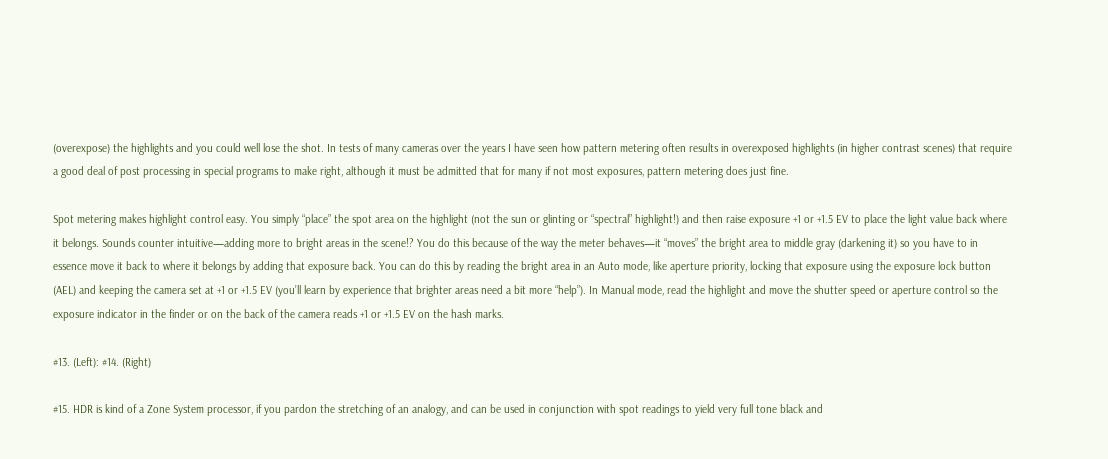(overexpose) the highlights and you could well lose the shot. In tests of many cameras over the years I have seen how pattern metering often results in overexposed highlights (in higher contrast scenes) that require a good deal of post processing in special programs to make right, although it must be admitted that for many if not most exposures, pattern metering does just fine.

Spot metering makes highlight control easy. You simply “place” the spot area on the highlight (not the sun or glinting or “spectral” highlight!) and then raise exposure +1 or +1.5 EV to place the light value back where it belongs. Sounds counter intuitive—adding more to bright areas in the scene!? You do this because of the way the meter behaves—it “moves” the bright area to middle gray (darkening it) so you have to in essence move it back to where it belongs by adding that exposure back. You can do this by reading the bright area in an Auto mode, like aperture priority, locking that exposure using the exposure lock button (AEL) and keeping the camera set at +1 or +1.5 EV (you’ll learn by experience that brighter areas need a bit more “help”). In Manual mode, read the highlight and move the shutter speed or aperture control so the exposure indicator in the finder or on the back of the camera reads +1 or +1.5 EV on the hash marks.

#13. (Left): #14. (Right)

#15. HDR is kind of a Zone System processor, if you pardon the stretching of an analogy, and can be used in conjunction with spot readings to yield very full tone black and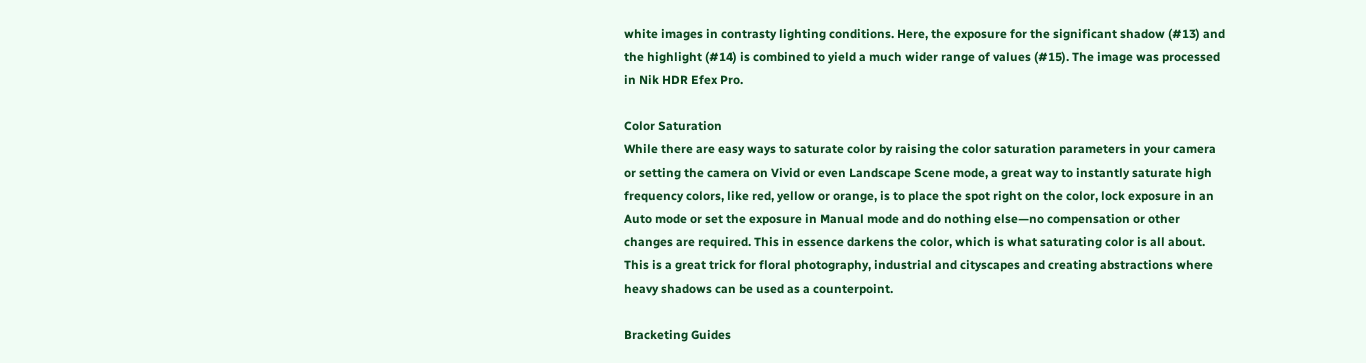white images in contrasty lighting conditions. Here, the exposure for the significant shadow (#13) and the highlight (#14) is combined to yield a much wider range of values (#15). The image was processed in Nik HDR Efex Pro.

Color Saturation
While there are easy ways to saturate color by raising the color saturation parameters in your camera or setting the camera on Vivid or even Landscape Scene mode, a great way to instantly saturate high frequency colors, like red, yellow or orange, is to place the spot right on the color, lock exposure in an Auto mode or set the exposure in Manual mode and do nothing else—no compensation or other changes are required. This in essence darkens the color, which is what saturating color is all about. This is a great trick for floral photography, industrial and cityscapes and creating abstractions where heavy shadows can be used as a counterpoint.

Bracketing Guides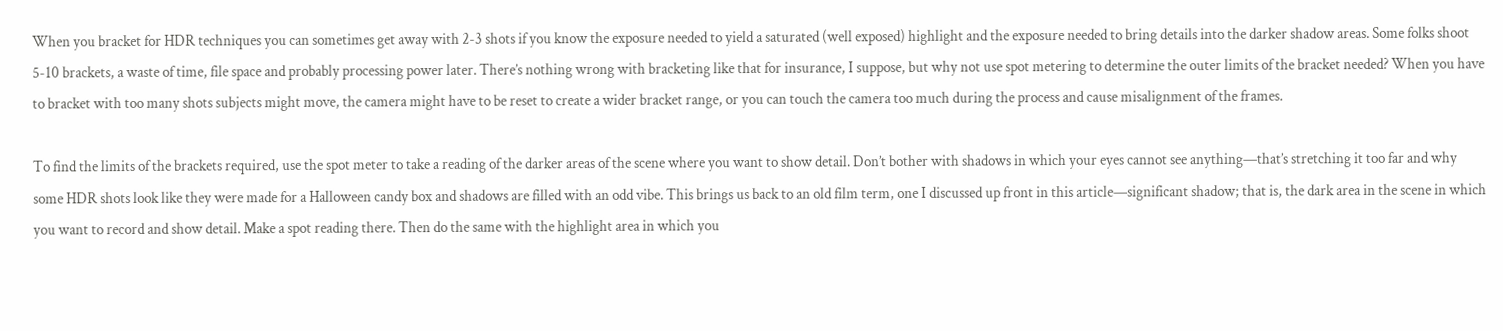When you bracket for HDR techniques you can sometimes get away with 2-3 shots if you know the exposure needed to yield a saturated (well exposed) highlight and the exposure needed to bring details into the darker shadow areas. Some folks shoot 5-10 brackets, a waste of time, file space and probably processing power later. There’s nothing wrong with bracketing like that for insurance, I suppose, but why not use spot metering to determine the outer limits of the bracket needed? When you have to bracket with too many shots subjects might move, the camera might have to be reset to create a wider bracket range, or you can touch the camera too much during the process and cause misalignment of the frames.

To find the limits of the brackets required, use the spot meter to take a reading of the darker areas of the scene where you want to show detail. Don’t bother with shadows in which your eyes cannot see anything—that’s stretching it too far and why some HDR shots look like they were made for a Halloween candy box and shadows are filled with an odd vibe. This brings us back to an old film term, one I discussed up front in this article—significant shadow; that is, the dark area in the scene in which you want to record and show detail. Make a spot reading there. Then do the same with the highlight area in which you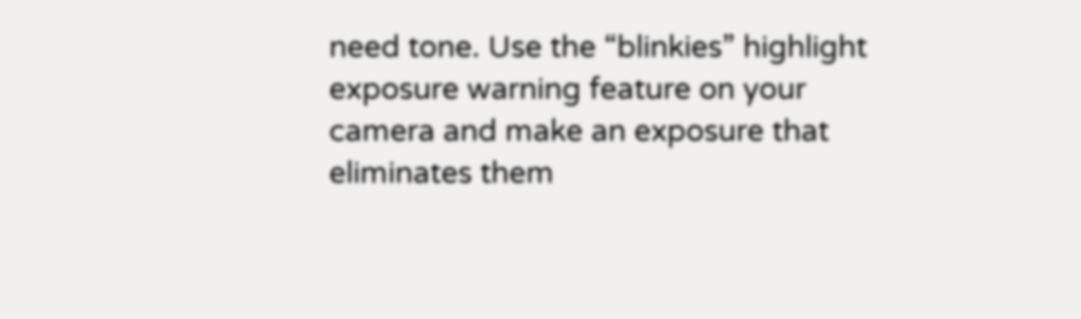need tone. Use the “blinkies” highlight exposure warning feature on your camera and make an exposure that eliminates them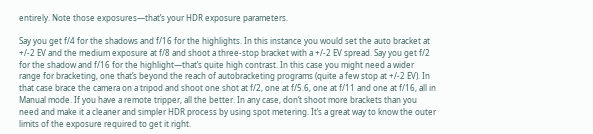entirely. Note those exposures—that’s your HDR exposure parameters.

Say you get f/4 for the shadows and f/16 for the highlights. In this instance you would set the auto bracket at +/-2 EV and the medium exposure at f/8 and shoot a three-stop bracket with a +/-2 EV spread. Say you get f/2 for the shadow and f/16 for the highlight—that’s quite high contrast. In this case you might need a wider range for bracketing, one that’s beyond the reach of autobracketing programs (quite a few stop at +/-2 EV). In that case brace the camera on a tripod and shoot one shot at f/2, one at f/5.6, one at f/11 and one at f/16, all in Manual mode. If you have a remote tripper, all the better. In any case, don’t shoot more brackets than you need and make it a cleaner and simpler HDR process by using spot metering. It’s a great way to know the outer limits of the exposure required to get it right.